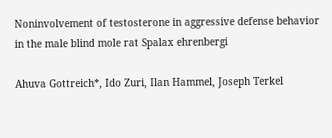Noninvolvement of testosterone in aggressive defense behavior in the male blind mole rat Spalax ehrenbergi

Ahuva Gottreich*, Ido Zuri, Ilan Hammel, Joseph Terkel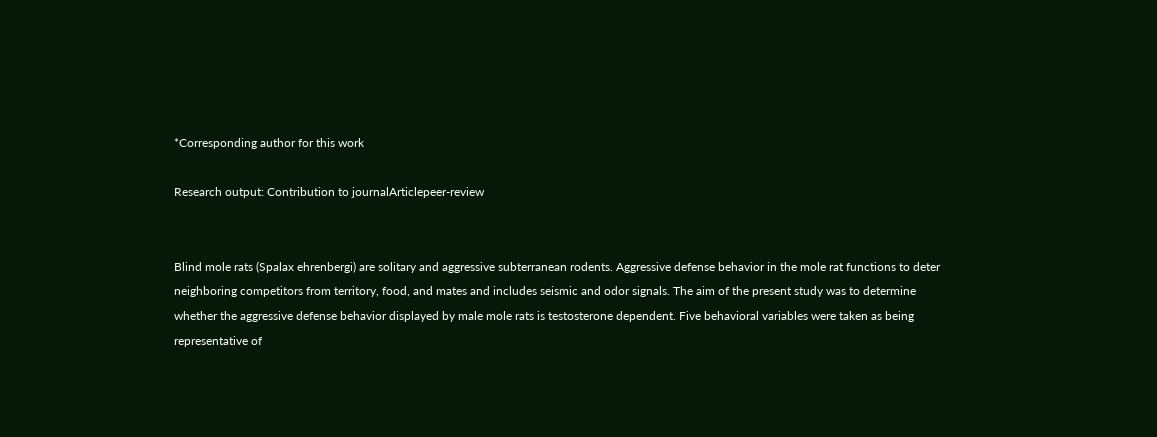*Corresponding author for this work

Research output: Contribution to journalArticlepeer-review


Blind mole rats (Spalax ehrenbergi) are solitary and aggressive subterranean rodents. Aggressive defense behavior in the mole rat functions to deter neighboring competitors from territory, food, and mates and includes seismic and odor signals. The aim of the present study was to determine whether the aggressive defense behavior displayed by male mole rats is testosterone dependent. Five behavioral variables were taken as being representative of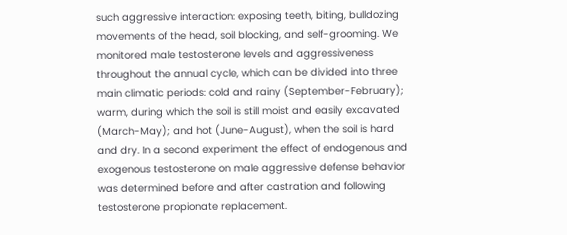such aggressive interaction: exposing teeth, biting, bulldozing movements of the head, soil blocking, and self-grooming. We monitored male testosterone levels and aggressiveness throughout the annual cycle, which can be divided into three main climatic periods: cold and rainy (September-February); warm, during which the soil is still moist and easily excavated (March-May); and hot (June-August), when the soil is hard and dry. In a second experiment the effect of endogenous and exogenous testosterone on male aggressive defense behavior was determined before and after castration and following testosterone propionate replacement.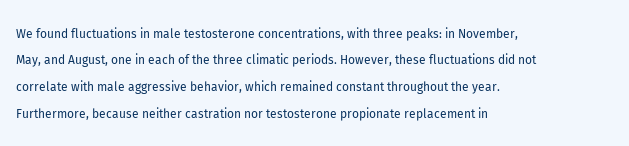We found fluctuations in male testosterone concentrations, with three peaks: in November, May, and August, one in each of the three climatic periods. However, these fluctuations did not correlate with male aggressive behavior, which remained constant throughout the year. Furthermore, because neither castration nor testosterone propionate replacement in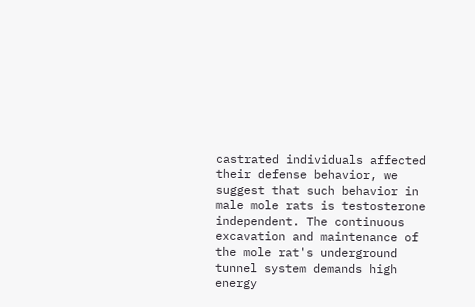castrated individuals affected their defense behavior, we suggest that such behavior in male mole rats is testosterone independent. The continuous excavation and maintenance of the mole rat's underground tunnel system demands high energy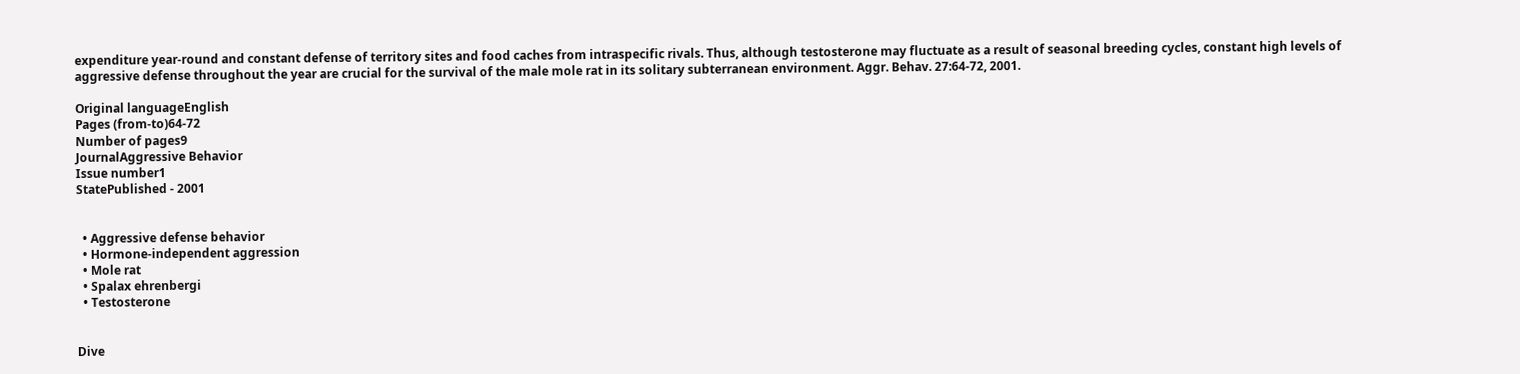expenditure year-round and constant defense of territory sites and food caches from intraspecific rivals. Thus, although testosterone may fluctuate as a result of seasonal breeding cycles, constant high levels of aggressive defense throughout the year are crucial for the survival of the male mole rat in its solitary subterranean environment. Aggr. Behav. 27:64-72, 2001.

Original languageEnglish
Pages (from-to)64-72
Number of pages9
JournalAggressive Behavior
Issue number1
StatePublished - 2001


  • Aggressive defense behavior
  • Hormone-independent aggression
  • Mole rat
  • Spalax ehrenbergi
  • Testosterone


Dive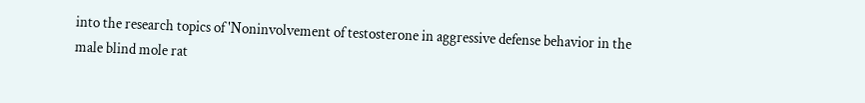into the research topics of 'Noninvolvement of testosterone in aggressive defense behavior in the male blind mole rat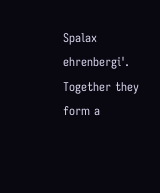Spalax ehrenbergi'. Together they form a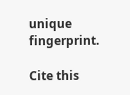unique fingerprint.

Cite this